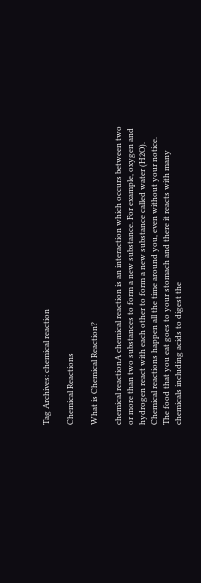Tag Archives: chemical reaction

Chemical Reactions

What is Chemical Reaction?

chemical reactionA chemical reaction is an interaction which occurs between two or more than two substances to form a new substance. For example, oxygen and hydrogen react with each other to form a new substance called water (H2O). Chemical reactions happen all the time around you, even without your notice. The food that you eat goes to your stomach and there it reacts with many chemicals including acids to digest the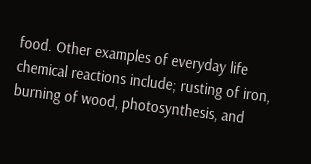food. Other examples of everyday life chemical reactions include; rusting of iron, burning of wood, photosynthesis, and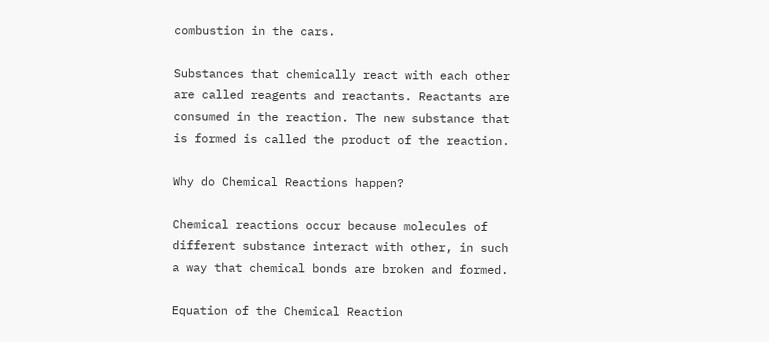combustion in the cars.

Substances that chemically react with each other are called reagents and reactants. Reactants are consumed in the reaction. The new substance that is formed is called the product of the reaction.

Why do Chemical Reactions happen?

Chemical reactions occur because molecules of different substance interact with other, in such a way that chemical bonds are broken and formed.

Equation of the Chemical Reaction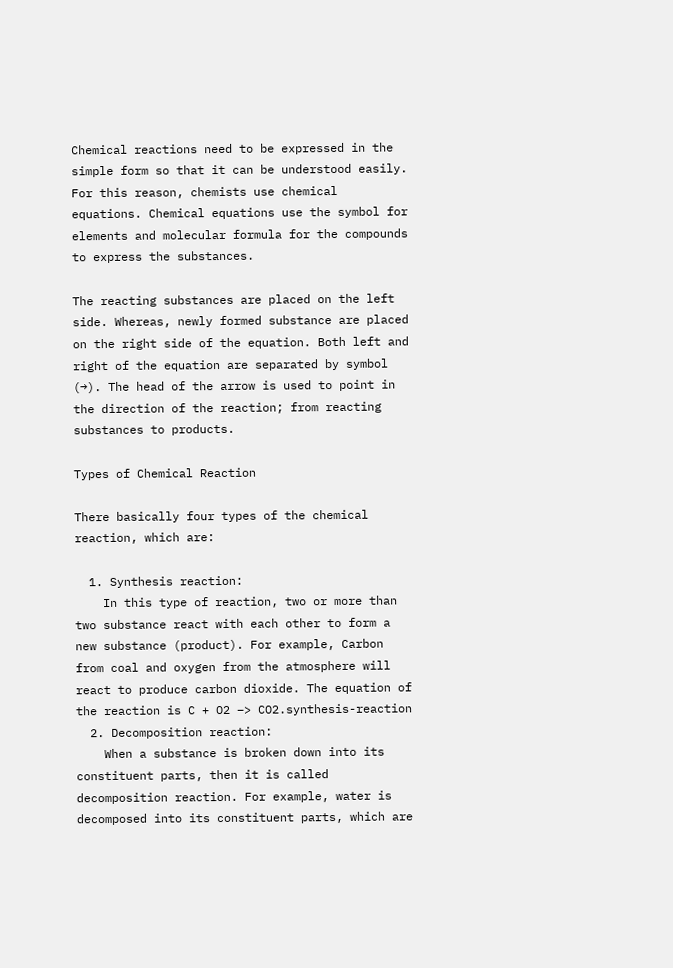Chemical reactions need to be expressed in the simple form so that it can be understood easily. For this reason, chemists use chemical equations. Chemical equations use the symbol for elements and molecular formula for the compounds to express the substances.

The reacting substances are placed on the left side. Whereas, newly formed substance are placed on the right side of the equation. Both left and right of the equation are separated by symbol (→). The head of the arrow is used to point in the direction of the reaction; from reacting substances to products.

Types of Chemical Reaction

There basically four types of the chemical reaction, which are:

  1. Synthesis reaction:
    In this type of reaction, two or more than two substance react with each other to form a new substance (product). For example, Carbon from coal and oxygen from the atmosphere will react to produce carbon dioxide. The equation of the reaction is C + O2 –> CO2.synthesis-reaction
  2. Decomposition reaction:
    When a substance is broken down into its constituent parts, then it is called decomposition reaction. For example, water is decomposed into its constituent parts, which are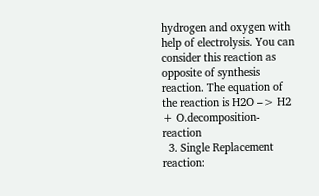hydrogen and oxygen with help of electrolysis. You can consider this reaction as opposite of synthesis reaction. The equation of the reaction is H2O –> H2 + O.decomposition-reaction
  3. Single Replacement reaction: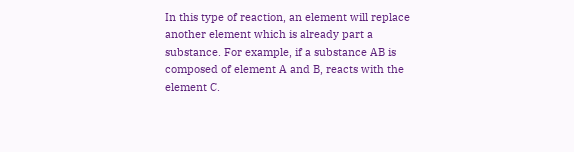In this type of reaction, an element will replace another element which is already part a substance. For example, if a substance AB is composed of element A and B, reacts with the element C.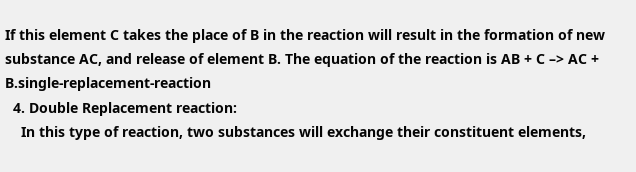If this element C takes the place of B in the reaction will result in the formation of new substance AC, and release of element B. The equation of the reaction is AB + C –> AC + B.single-replacement-reaction
  4. Double Replacement reaction:
    In this type of reaction, two substances will exchange their constituent elements,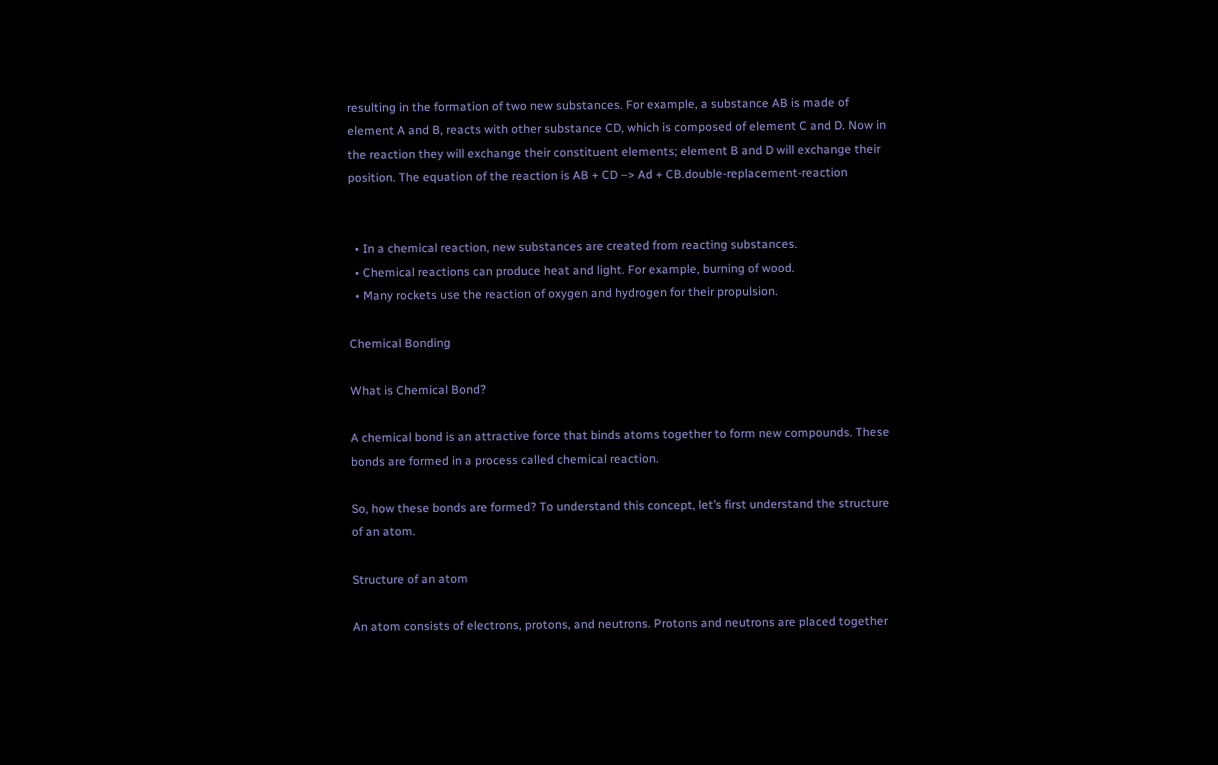resulting in the formation of two new substances. For example, a substance AB is made of element A and B, reacts with other substance CD, which is composed of element C and D. Now in the reaction they will exchange their constituent elements; element B and D will exchange their position. The equation of the reaction is AB + CD –> Ad + CB.double-replacement-reaction


  • In a chemical reaction, new substances are created from reacting substances.
  • Chemical reactions can produce heat and light. For example, burning of wood.
  • Many rockets use the reaction of oxygen and hydrogen for their propulsion.

Chemical Bonding

What is Chemical Bond?

A chemical bond is an attractive force that binds atoms together to form new compounds. These bonds are formed in a process called chemical reaction.

So, how these bonds are formed? To understand this concept, let’s first understand the structure of an atom.

Structure of an atom

An atom consists of electrons, protons, and neutrons. Protons and neutrons are placed together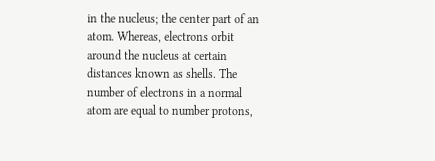in the nucleus; the center part of an atom. Whereas, electrons orbit around the nucleus at certain distances known as shells. The number of electrons in a normal atom are equal to number protons,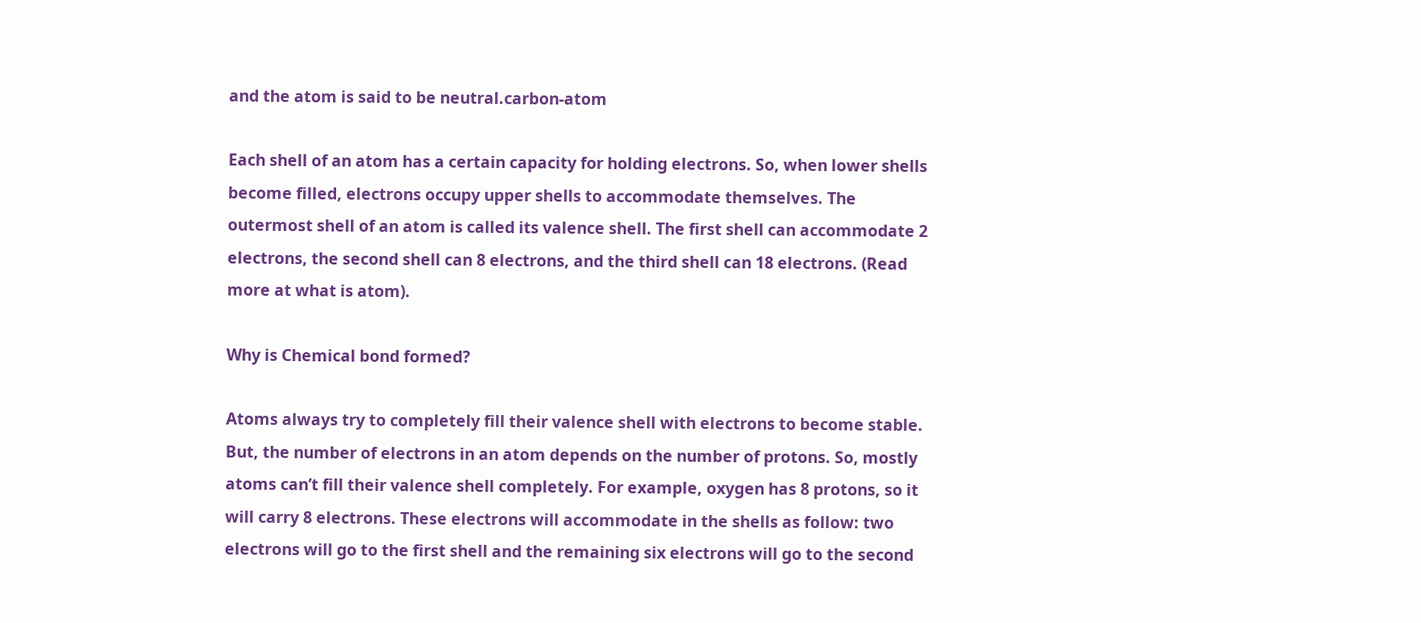and the atom is said to be neutral.carbon-atom

Each shell of an atom has a certain capacity for holding electrons. So, when lower shells become filled, electrons occupy upper shells to accommodate themselves. The outermost shell of an atom is called its valence shell. The first shell can accommodate 2 electrons, the second shell can 8 electrons, and the third shell can 18 electrons. (Read more at what is atom).

Why is Chemical bond formed?

Atoms always try to completely fill their valence shell with electrons to become stable. But, the number of electrons in an atom depends on the number of protons. So, mostly atoms can’t fill their valence shell completely. For example, oxygen has 8 protons, so it will carry 8 electrons. These electrons will accommodate in the shells as follow: two electrons will go to the first shell and the remaining six electrons will go to the second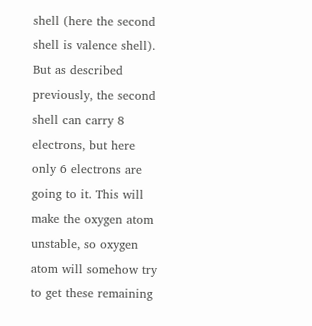shell (here the second shell is valence shell). But as described previously, the second shell can carry 8 electrons, but here only 6 electrons are going to it. This will make the oxygen atom unstable, so oxygen atom will somehow try to get these remaining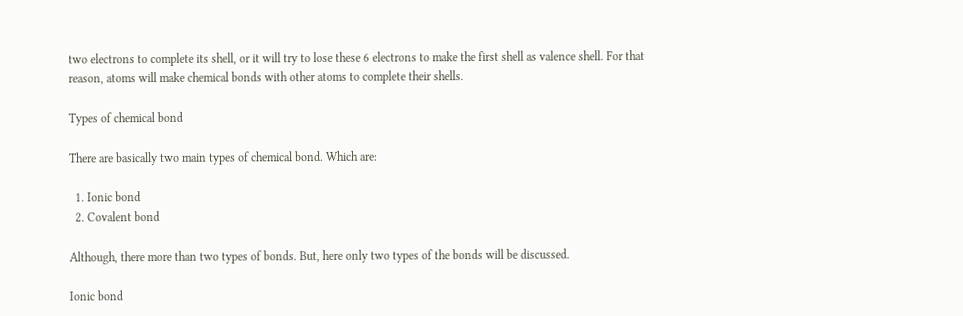two electrons to complete its shell, or it will try to lose these 6 electrons to make the first shell as valence shell. For that reason, atoms will make chemical bonds with other atoms to complete their shells.

Types of chemical bond

There are basically two main types of chemical bond. Which are:

  1. Ionic bond
  2. Covalent bond

Although, there more than two types of bonds. But, here only two types of the bonds will be discussed.

Ionic bond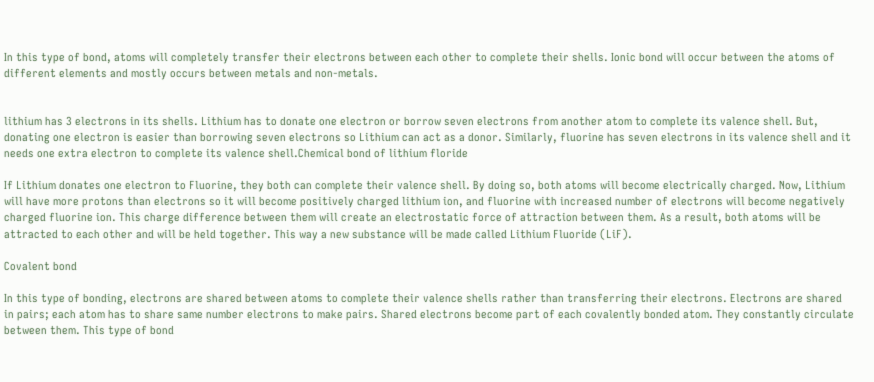In this type of bond, atoms will completely transfer their electrons between each other to complete their shells. Ionic bond will occur between the atoms of different elements and mostly occurs between metals and non-metals.


lithium has 3 electrons in its shells. Lithium has to donate one electron or borrow seven electrons from another atom to complete its valence shell. But, donating one electron is easier than borrowing seven electrons so Lithium can act as a donor. Similarly, fluorine has seven electrons in its valence shell and it needs one extra electron to complete its valence shell.Chemical bond of lithium floride

If Lithium donates one electron to Fluorine, they both can complete their valence shell. By doing so, both atoms will become electrically charged. Now, Lithium will have more protons than electrons so it will become positively charged lithium ion, and fluorine with increased number of electrons will become negatively charged fluorine ion. This charge difference between them will create an electrostatic force of attraction between them. As a result, both atoms will be attracted to each other and will be held together. This way a new substance will be made called Lithium Fluoride (LiF).

Covalent bond

In this type of bonding, electrons are shared between atoms to complete their valence shells rather than transferring their electrons. Electrons are shared in pairs; each atom has to share same number electrons to make pairs. Shared electrons become part of each covalently bonded atom. They constantly circulate between them. This type of bond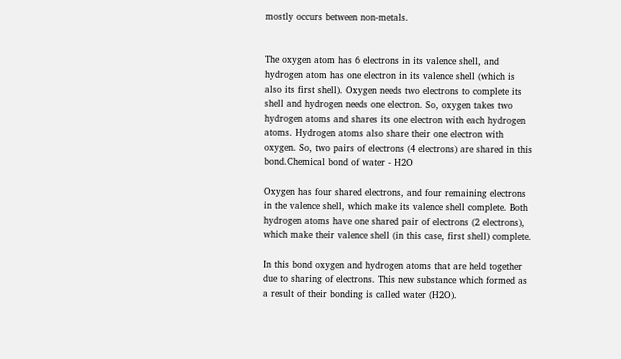mostly occurs between non-metals.


The oxygen atom has 6 electrons in its valence shell, and hydrogen atom has one electron in its valence shell (which is also its first shell). Oxygen needs two electrons to complete its shell and hydrogen needs one electron. So, oxygen takes two hydrogen atoms and shares its one electron with each hydrogen atoms. Hydrogen atoms also share their one electron with oxygen. So, two pairs of electrons (4 electrons) are shared in this bond.Chemical bond of water - H2O

Oxygen has four shared electrons, and four remaining electrons in the valence shell, which make its valence shell complete. Both hydrogen atoms have one shared pair of electrons (2 electrons), which make their valence shell (in this case, first shell) complete.

In this bond oxygen and hydrogen atoms that are held together due to sharing of electrons. This new substance which formed as a result of their bonding is called water (H2O).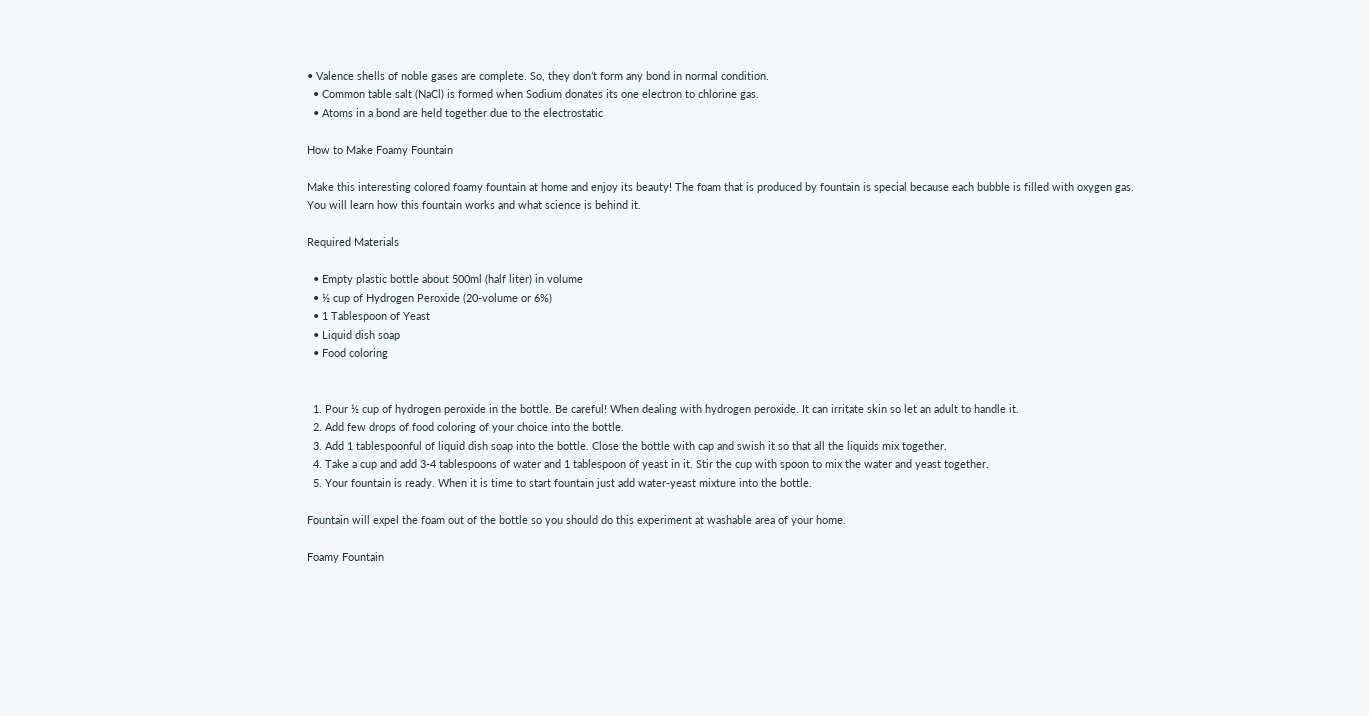• Valence shells of noble gases are complete. So, they don’t form any bond in normal condition.
  • Common table salt (NaCl) is formed when Sodium donates its one electron to chlorine gas.
  • Atoms in a bond are held together due to the electrostatic

How to Make Foamy Fountain

Make this interesting colored foamy fountain at home and enjoy its beauty! The foam that is produced by fountain is special because each bubble is filled with oxygen gas. You will learn how this fountain works and what science is behind it.

Required Materials

  • Empty plastic bottle about 500ml (half liter) in volume
  • ½ cup of Hydrogen Peroxide (20-volume or 6%)
  • 1 Tablespoon of Yeast
  • Liquid dish soap
  • Food coloring


  1. Pour ½ cup of hydrogen peroxide in the bottle. Be careful! When dealing with hydrogen peroxide. It can irritate skin so let an adult to handle it.
  2. Add few drops of food coloring of your choice into the bottle.
  3. Add 1 tablespoonful of liquid dish soap into the bottle. Close the bottle with cap and swish it so that all the liquids mix together.
  4. Take a cup and add 3-4 tablespoons of water and 1 tablespoon of yeast in it. Stir the cup with spoon to mix the water and yeast together.
  5. Your fountain is ready. When it is time to start fountain just add water-yeast mixture into the bottle.

Fountain will expel the foam out of the bottle so you should do this experiment at washable area of your home.

Foamy Fountain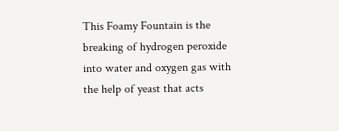This Foamy Fountain is the breaking of hydrogen peroxide into water and oxygen gas with the help of yeast that acts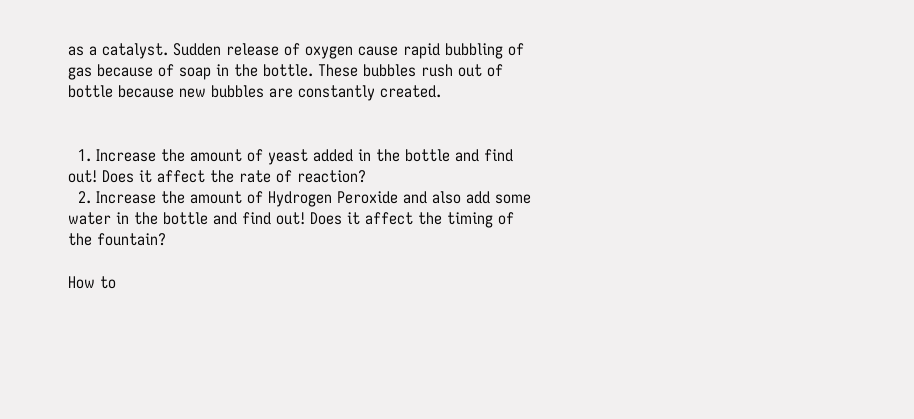as a catalyst. Sudden release of oxygen cause rapid bubbling of gas because of soap in the bottle. These bubbles rush out of bottle because new bubbles are constantly created.


  1. Increase the amount of yeast added in the bottle and find out! Does it affect the rate of reaction?
  2. Increase the amount of Hydrogen Peroxide and also add some water in the bottle and find out! Does it affect the timing of the fountain?

How to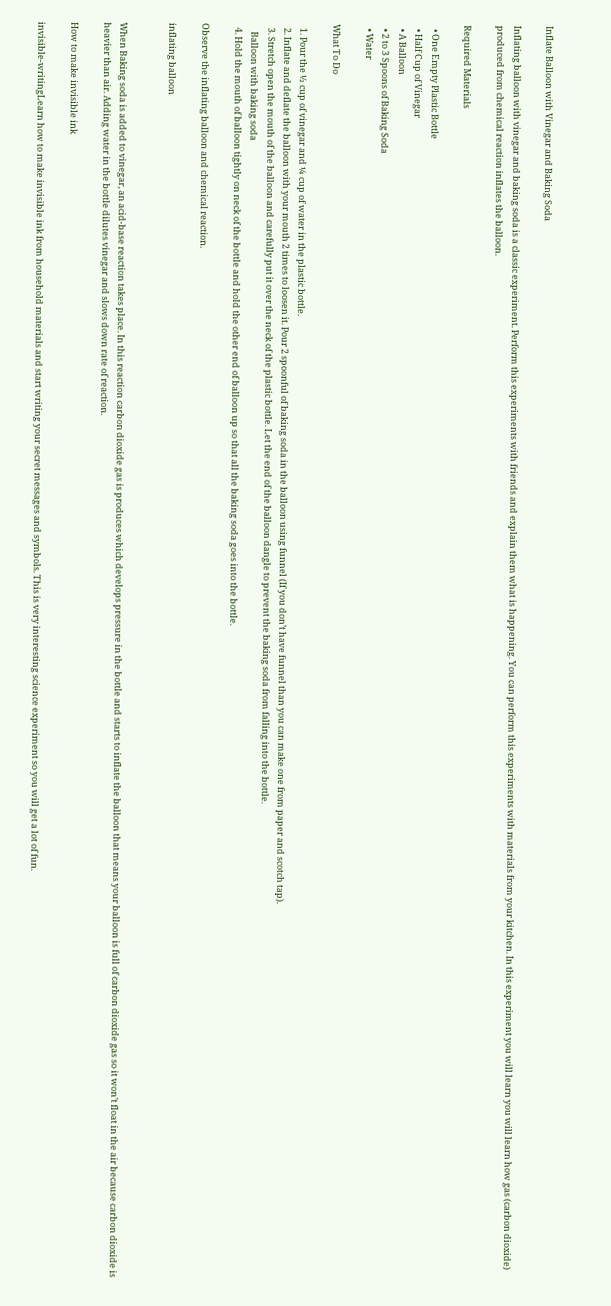Inflate Balloon with Vinegar and Baking Soda

Inflating balloon with vinegar and baking soda is a classic experiment. Perform this experiments with friends and explain them what is happening. You can perform this experiments with materials from your kitchen. In this experiment you will learn you will learn how gas (carbon dioxide) produced from chemical reaction inflates the balloon.

Required Materials

  • One Empty Plastic Bottle
  • Half Cup of Vinegar
  • A Balloon
  • 2 to 3 Spoons of Baking Soda
  • Water

What To Do

  1. Pour the ½ cup of vinegar and ¼ cup of water in the plastic bottle.
  2. Inflate and deflate the balloon with your mouth 2 times to loosen it. Pour 2 spoonful of baking soda in the balloon using funnel (If you don’t have funnel than you can make one from paper and scotch tap).
  3. Stretch open the mouth of the balloon and carefully put it over the neck of the plastic bottle. Let the end of the balloon dangle to prevent the baking soda from falling into the bottle.
    Balloon with baking soda
  4. Hold the mouth of balloon tightly on neck of the bottle and hold the other end of balloon up so that all the baking soda goes into the bottle.

Observe the inflating balloon and chemical reaction.

inflating balloon


When Baking soda is added to vinegar, an acid-base reaction takes place. In this reaction carbon dioxide gas is produces which develops pressure in the bottle and starts to inflate the balloon that means your balloon is full of carbon dioxide gas so it won’t float in the air because carbon dioxide is heavier than air. Adding water in the bottle dilutes vinegar and slows down rate of reaction.

How to make invisible ink

invisible-writingLearn how to make invisible ink from household materials and start writing your secret messages and symbols. This is very interesting science experiment so you will get a lot of fun.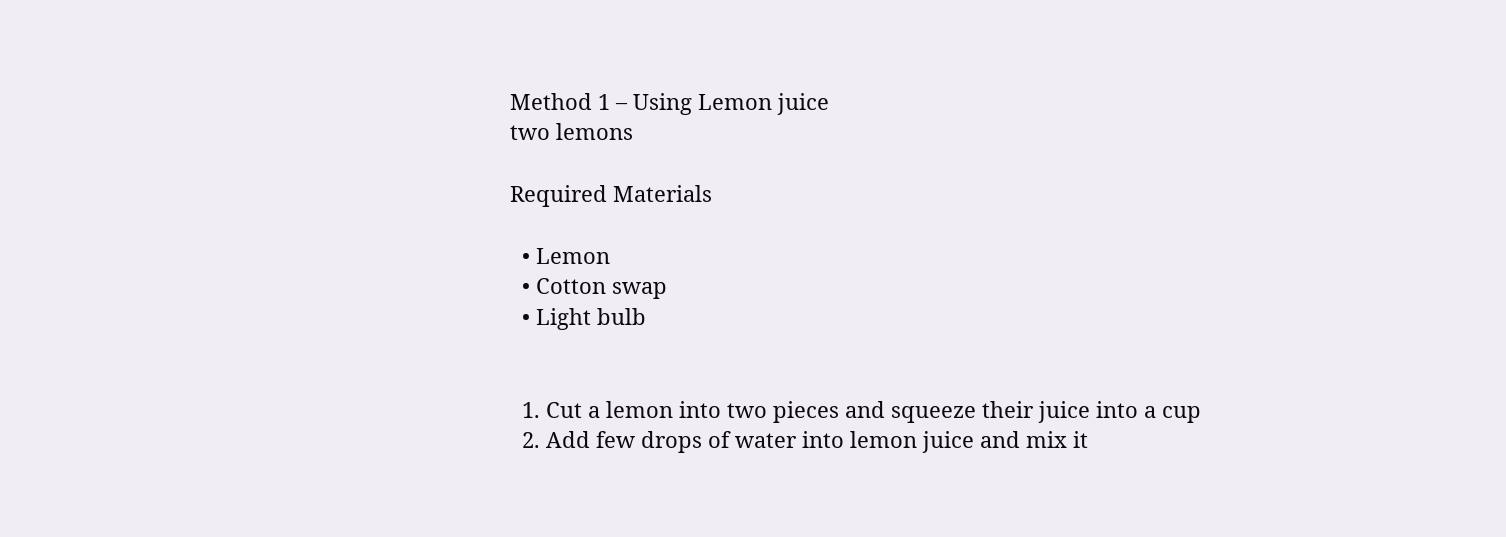Method 1 – Using Lemon juice
two lemons

Required Materials

  • Lemon
  • Cotton swap
  • Light bulb


  1. Cut a lemon into two pieces and squeeze their juice into a cup
  2. Add few drops of water into lemon juice and mix it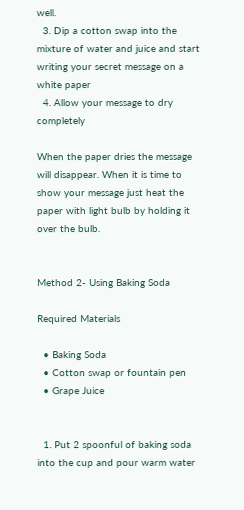well.
  3. Dip a cotton swap into the mixture of water and juice and start writing your secret message on a white paper
  4. Allow your message to dry completely

When the paper dries the message will disappear. When it is time to show your message just heat the paper with light bulb by holding it over the bulb.


Method 2- Using Baking Soda

Required Materials

  • Baking Soda
  • Cotton swap or fountain pen
  • Grape Juice


  1. Put 2 spoonful of baking soda into the cup and pour warm water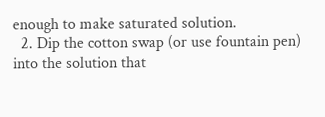enough to make saturated solution.
  2. Dip the cotton swap (or use fountain pen) into the solution that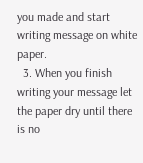you made and start writing message on white paper.
  3. When you finish writing your message let the paper dry until there is no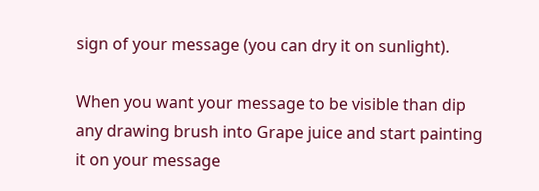sign of your message (you can dry it on sunlight).

When you want your message to be visible than dip any drawing brush into Grape juice and start painting it on your message